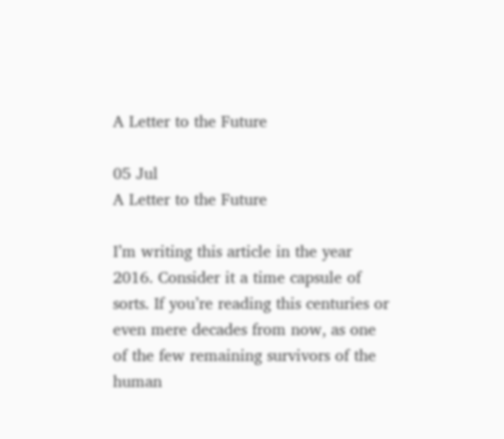A Letter to the Future

05 Jul
A Letter to the Future

I’m writing this article in the year 2016. Consider it a time capsule of sorts. If you’re reading this centuries or even mere decades from now, as one of the few remaining survivors of the human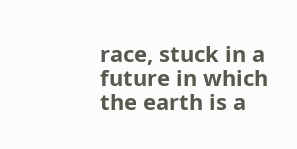race, stuck in a future in which the earth is a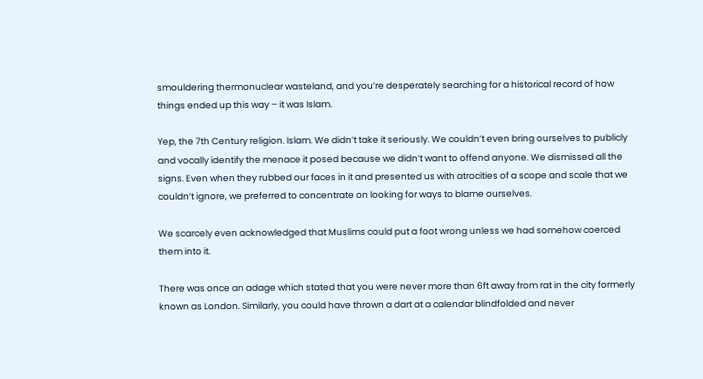smouldering thermonuclear wasteland, and you’re desperately searching for a historical record of how things ended up this way – it was Islam.

Yep, the 7th Century religion. Islam. We didn’t take it seriously. We couldn’t even bring ourselves to publicly and vocally identify the menace it posed because we didn’t want to offend anyone. We dismissed all the signs. Even when they rubbed our faces in it and presented us with atrocities of a scope and scale that we couldn’t ignore, we preferred to concentrate on looking for ways to blame ourselves.

We scarcely even acknowledged that Muslims could put a foot wrong unless we had somehow coerced them into it.

There was once an adage which stated that you were never more than 6ft away from rat in the city formerly known as London. Similarly, you could have thrown a dart at a calendar blindfolded and never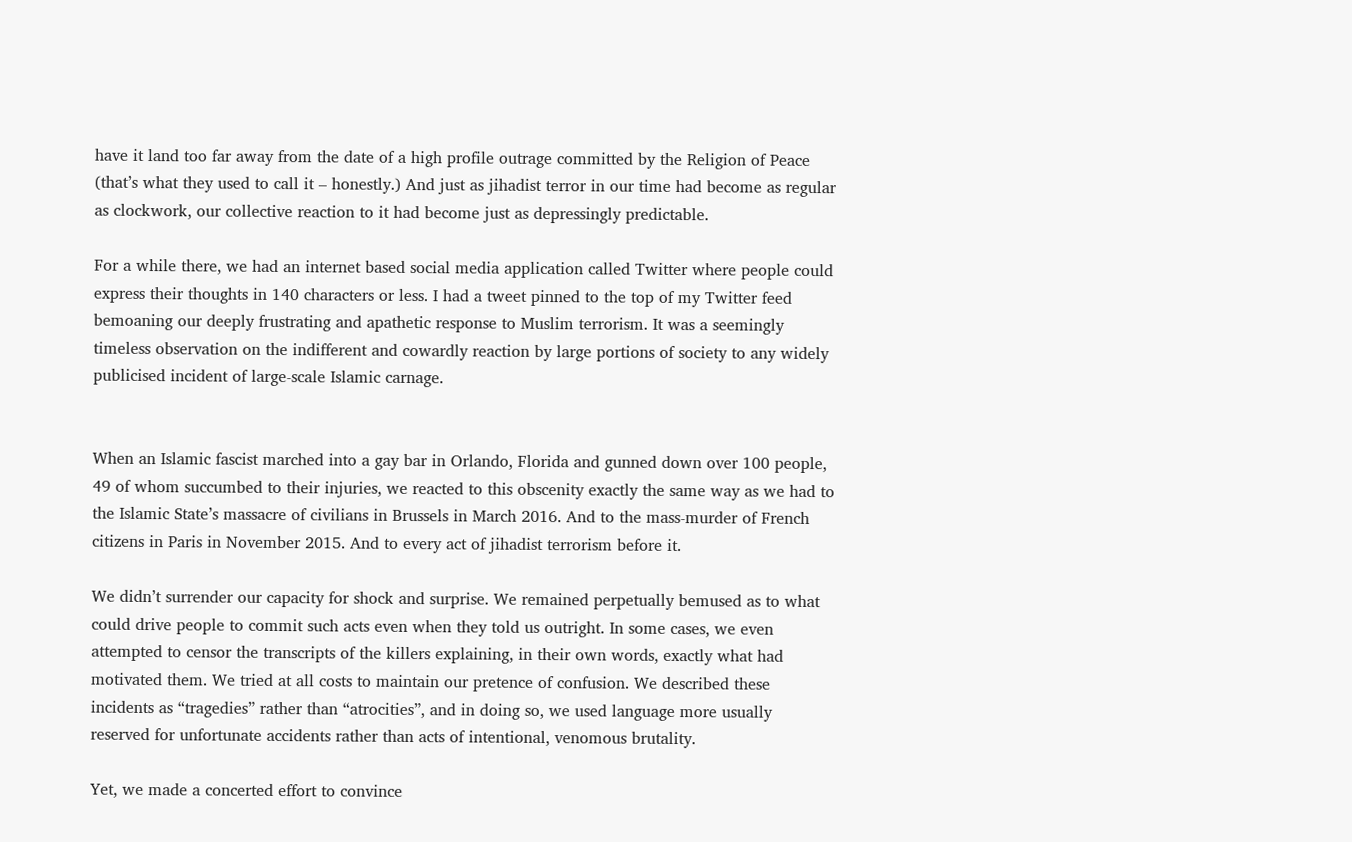have it land too far away from the date of a high profile outrage committed by the Religion of Peace (that’s what they used to call it – honestly.) And just as jihadist terror in our time had become as regular as clockwork, our collective reaction to it had become just as depressingly predictable.

For a while there, we had an internet based social media application called Twitter where people could express their thoughts in 140 characters or less. I had a tweet pinned to the top of my Twitter feed bemoaning our deeply frustrating and apathetic response to Muslim terrorism. It was a seemingly timeless observation on the indifferent and cowardly reaction by large portions of society to any widely publicised incident of large-scale Islamic carnage.


When an Islamic fascist marched into a gay bar in Orlando, Florida and gunned down over 100 people, 49 of whom succumbed to their injuries, we reacted to this obscenity exactly the same way as we had to the Islamic State’s massacre of civilians in Brussels in March 2016. And to the mass-murder of French citizens in Paris in November 2015. And to every act of jihadist terrorism before it.

We didn’t surrender our capacity for shock and surprise. We remained perpetually bemused as to what could drive people to commit such acts even when they told us outright. In some cases, we even attempted to censor the transcripts of the killers explaining, in their own words, exactly what had motivated them. We tried at all costs to maintain our pretence of confusion. We described these incidents as “tragedies” rather than “atrocities”, and in doing so, we used language more usually reserved for unfortunate accidents rather than acts of intentional, venomous brutality.

Yet, we made a concerted effort to convince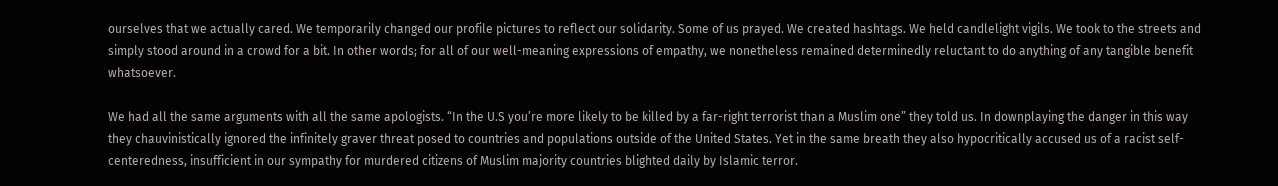ourselves that we actually cared. We temporarily changed our profile pictures to reflect our solidarity. Some of us prayed. We created hashtags. We held candlelight vigils. We took to the streets and simply stood around in a crowd for a bit. In other words; for all of our well-meaning expressions of empathy, we nonetheless remained determinedly reluctant to do anything of any tangible benefit whatsoever.

We had all the same arguments with all the same apologists. “In the U.S you’re more likely to be killed by a far-right terrorist than a Muslim one” they told us. In downplaying the danger in this way they chauvinistically ignored the infinitely graver threat posed to countries and populations outside of the United States. Yet in the same breath they also hypocritically accused us of a racist self-centeredness, insufficient in our sympathy for murdered citizens of Muslim majority countries blighted daily by Islamic terror.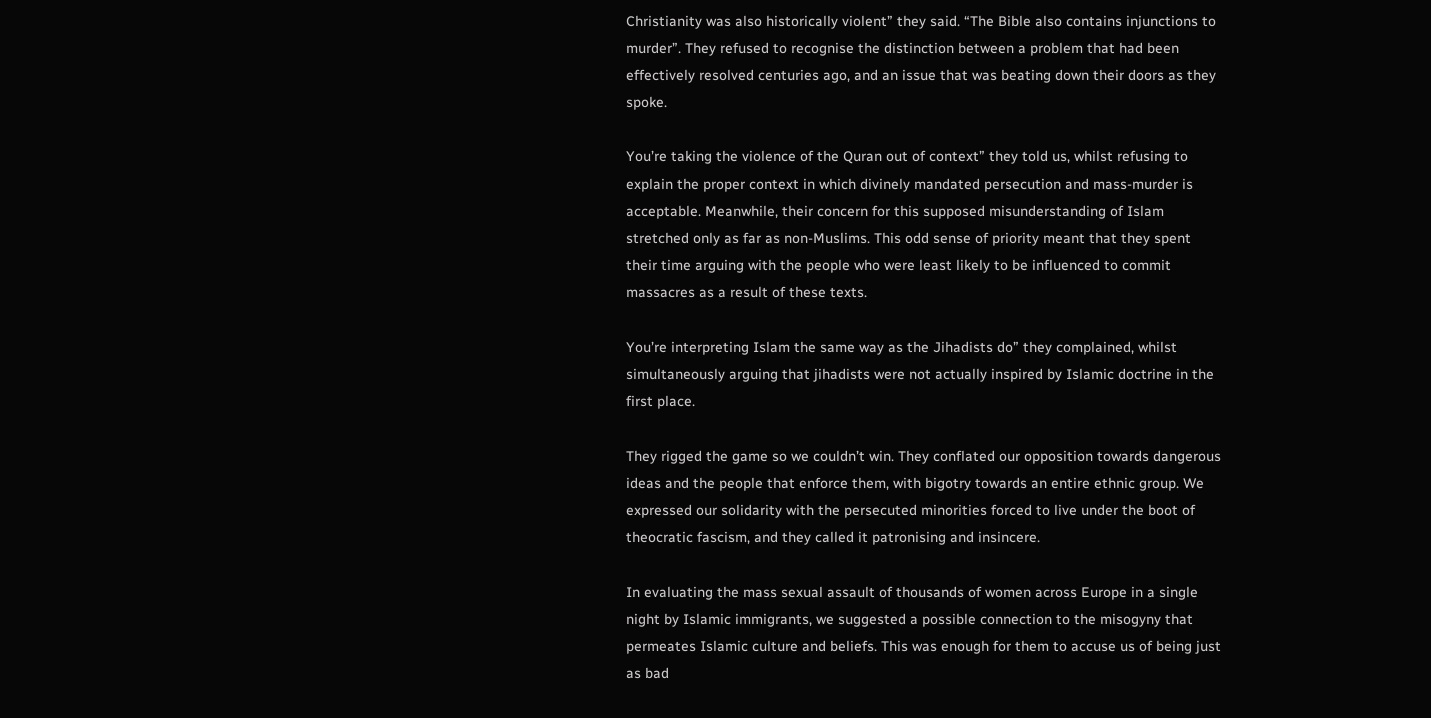Christianity was also historically violent” they said. “The Bible also contains injunctions to murder”. They refused to recognise the distinction between a problem that had been effectively resolved centuries ago, and an issue that was beating down their doors as they spoke.

You’re taking the violence of the Quran out of context” they told us, whilst refusing to explain the proper context in which divinely mandated persecution and mass-murder is acceptable. Meanwhile, their concern for this supposed misunderstanding of Islam stretched only as far as non-Muslims. This odd sense of priority meant that they spent their time arguing with the people who were least likely to be influenced to commit massacres as a result of these texts.

You’re interpreting Islam the same way as the Jihadists do” they complained, whilst simultaneously arguing that jihadists were not actually inspired by Islamic doctrine in the first place.

They rigged the game so we couldn’t win. They conflated our opposition towards dangerous ideas and the people that enforce them, with bigotry towards an entire ethnic group. We expressed our solidarity with the persecuted minorities forced to live under the boot of theocratic fascism, and they called it patronising and insincere.

In evaluating the mass sexual assault of thousands of women across Europe in a single night by Islamic immigrants, we suggested a possible connection to the misogyny that permeates Islamic culture and beliefs. This was enough for them to accuse us of being just as bad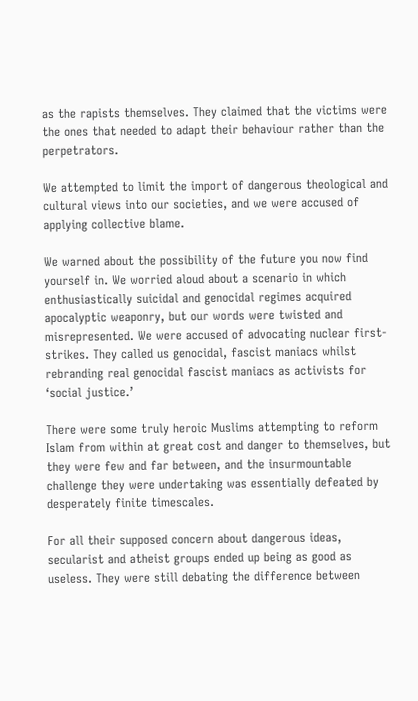as the rapists themselves. They claimed that the victims were the ones that needed to adapt their behaviour rather than the perpetrators.

We attempted to limit the import of dangerous theological and cultural views into our societies, and we were accused of applying collective blame.

We warned about the possibility of the future you now find yourself in. We worried aloud about a scenario in which enthusiastically suicidal and genocidal regimes acquired apocalyptic weaponry, but our words were twisted and misrepresented. We were accused of advocating nuclear first-strikes. They called us genocidal, fascist maniacs whilst rebranding real genocidal fascist maniacs as activists for ‘social justice.’

There were some truly heroic Muslims attempting to reform Islam from within at great cost and danger to themselves, but they were few and far between, and the insurmountable challenge they were undertaking was essentially defeated by desperately finite timescales.

For all their supposed concern about dangerous ideas, secularist and atheist groups ended up being as good as useless. They were still debating the difference between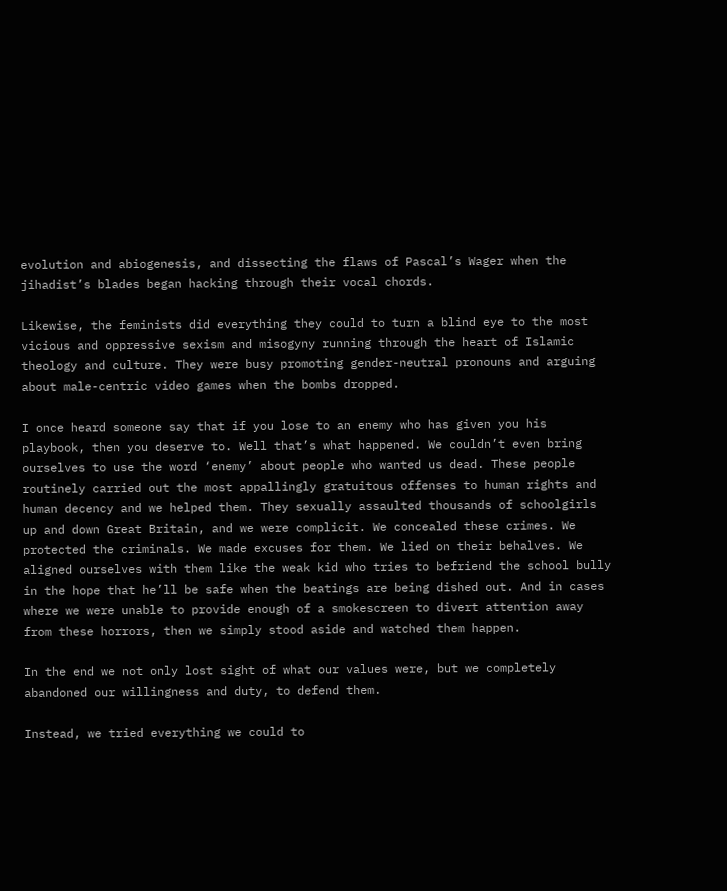evolution and abiogenesis, and dissecting the flaws of Pascal’s Wager when the jihadist’s blades began hacking through their vocal chords.

Likewise, the feminists did everything they could to turn a blind eye to the most vicious and oppressive sexism and misogyny running through the heart of Islamic theology and culture. They were busy promoting gender-neutral pronouns and arguing about male-centric video games when the bombs dropped.

I once heard someone say that if you lose to an enemy who has given you his playbook, then you deserve to. Well that’s what happened. We couldn’t even bring ourselves to use the word ‘enemy’ about people who wanted us dead. These people routinely carried out the most appallingly gratuitous offenses to human rights and human decency and we helped them. They sexually assaulted thousands of schoolgirls up and down Great Britain, and we were complicit. We concealed these crimes. We protected the criminals. We made excuses for them. We lied on their behalves. We aligned ourselves with them like the weak kid who tries to befriend the school bully in the hope that he’ll be safe when the beatings are being dished out. And in cases where we were unable to provide enough of a smokescreen to divert attention away from these horrors, then we simply stood aside and watched them happen.

In the end we not only lost sight of what our values were, but we completely abandoned our willingness and duty, to defend them.

Instead, we tried everything we could to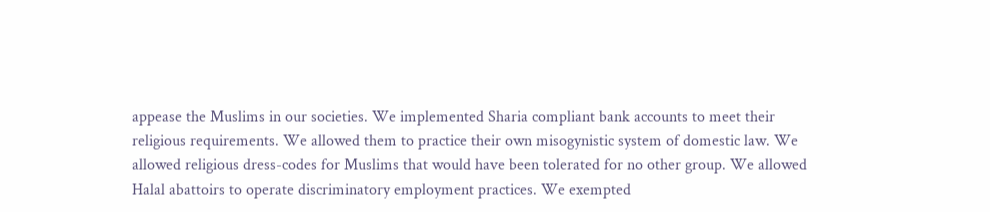appease the Muslims in our societies. We implemented Sharia compliant bank accounts to meet their religious requirements. We allowed them to practice their own misogynistic system of domestic law. We allowed religious dress-codes for Muslims that would have been tolerated for no other group. We allowed Halal abattoirs to operate discriminatory employment practices. We exempted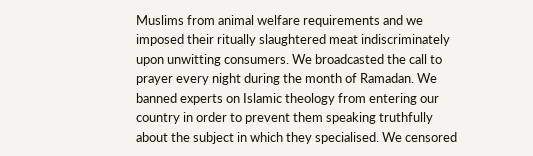Muslims from animal welfare requirements and we imposed their ritually slaughtered meat indiscriminately upon unwitting consumers. We broadcasted the call to prayer every night during the month of Ramadan. We banned experts on Islamic theology from entering our country in order to prevent them speaking truthfully about the subject in which they specialised. We censored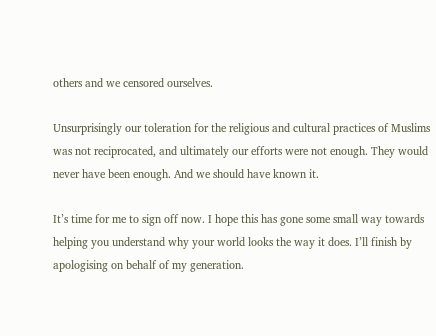others and we censored ourselves.

Unsurprisingly our toleration for the religious and cultural practices of Muslims was not reciprocated, and ultimately our efforts were not enough. They would never have been enough. And we should have known it.

It’s time for me to sign off now. I hope this has gone some small way towards helping you understand why your world looks the way it does. I’ll finish by apologising on behalf of my generation.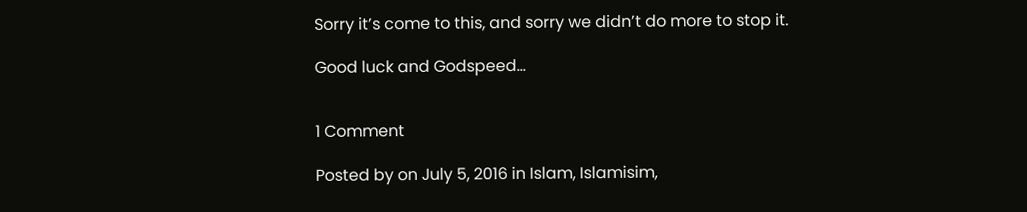Sorry it’s come to this, and sorry we didn’t do more to stop it.

Good luck and Godspeed…


1 Comment

Posted by on July 5, 2016 in Islam, Islamisim,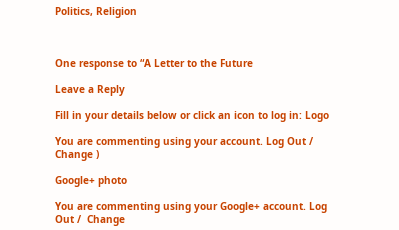Politics, Religion



One response to “A Letter to the Future

Leave a Reply

Fill in your details below or click an icon to log in: Logo

You are commenting using your account. Log Out /  Change )

Google+ photo

You are commenting using your Google+ account. Log Out /  Change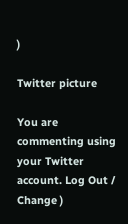)

Twitter picture

You are commenting using your Twitter account. Log Out /  Change )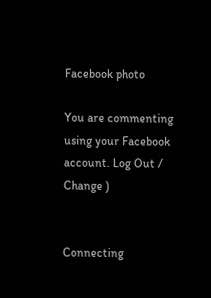Facebook photo

You are commenting using your Facebook account. Log Out /  Change )


Connecting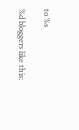to %s

%d bloggers like this: